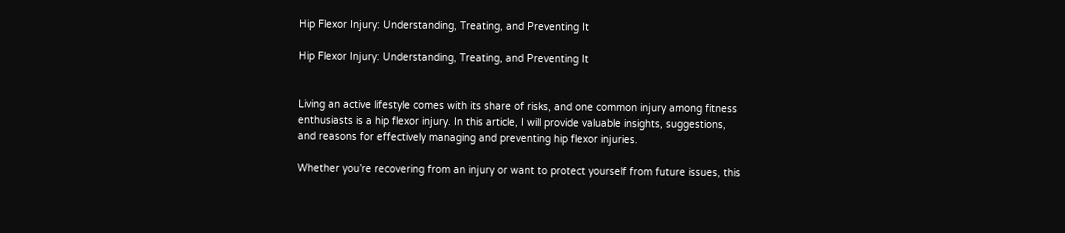Hip Flexor Injury: Understanding, Treating, and Preventing It

Hip Flexor Injury: Understanding, Treating, and Preventing It


Living an active lifestyle comes with its share of risks, and one common injury among fitness enthusiasts is a hip flexor injury. In this article, I will provide valuable insights, suggestions, and reasons for effectively managing and preventing hip flexor injuries.

Whether you’re recovering from an injury or want to protect yourself from future issues, this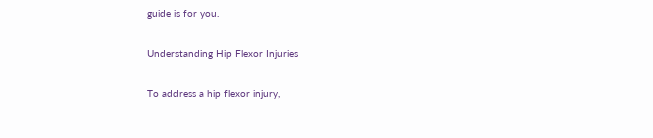guide is for you.

Understanding Hip Flexor Injuries

To address a hip flexor injury,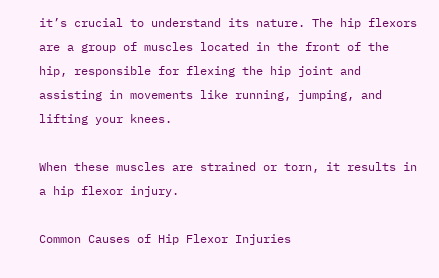it’s crucial to understand its nature. The hip flexors are a group of muscles located in the front of the hip, responsible for flexing the hip joint and assisting in movements like running, jumping, and lifting your knees.

When these muscles are strained or torn, it results in a hip flexor injury.

Common Causes of Hip Flexor Injuries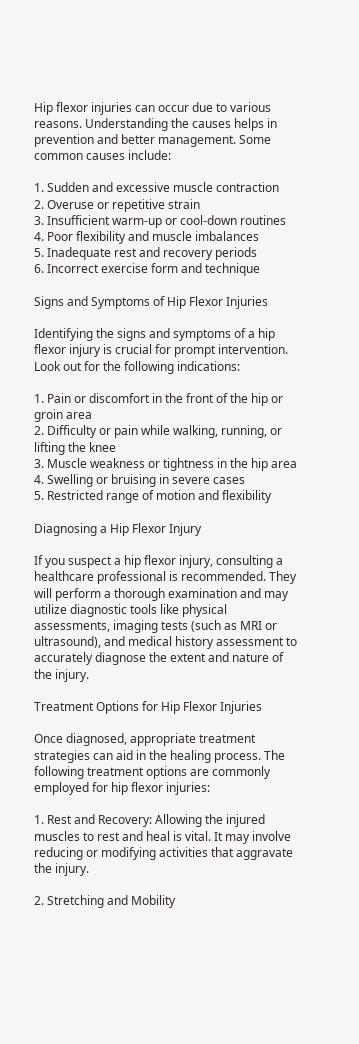Hip flexor injuries can occur due to various reasons. Understanding the causes helps in prevention and better management. Some common causes include:

1. Sudden and excessive muscle contraction
2. Overuse or repetitive strain
3. Insufficient warm-up or cool-down routines
4. Poor flexibility and muscle imbalances
5. Inadequate rest and recovery periods
6. Incorrect exercise form and technique

Signs and Symptoms of Hip Flexor Injuries

Identifying the signs and symptoms of a hip flexor injury is crucial for prompt intervention. Look out for the following indications:

1. Pain or discomfort in the front of the hip or groin area
2. Difficulty or pain while walking, running, or lifting the knee
3. Muscle weakness or tightness in the hip area
4. Swelling or bruising in severe cases
5. Restricted range of motion and flexibility

Diagnosing a Hip Flexor Injury

If you suspect a hip flexor injury, consulting a healthcare professional is recommended. They will perform a thorough examination and may utilize diagnostic tools like physical assessments, imaging tests (such as MRI or ultrasound), and medical history assessment to accurately diagnose the extent and nature of the injury.

Treatment Options for Hip Flexor Injuries

Once diagnosed, appropriate treatment strategies can aid in the healing process. The following treatment options are commonly employed for hip flexor injuries:

1. Rest and Recovery: Allowing the injured muscles to rest and heal is vital. It may involve reducing or modifying activities that aggravate the injury.

2. Stretching and Mobility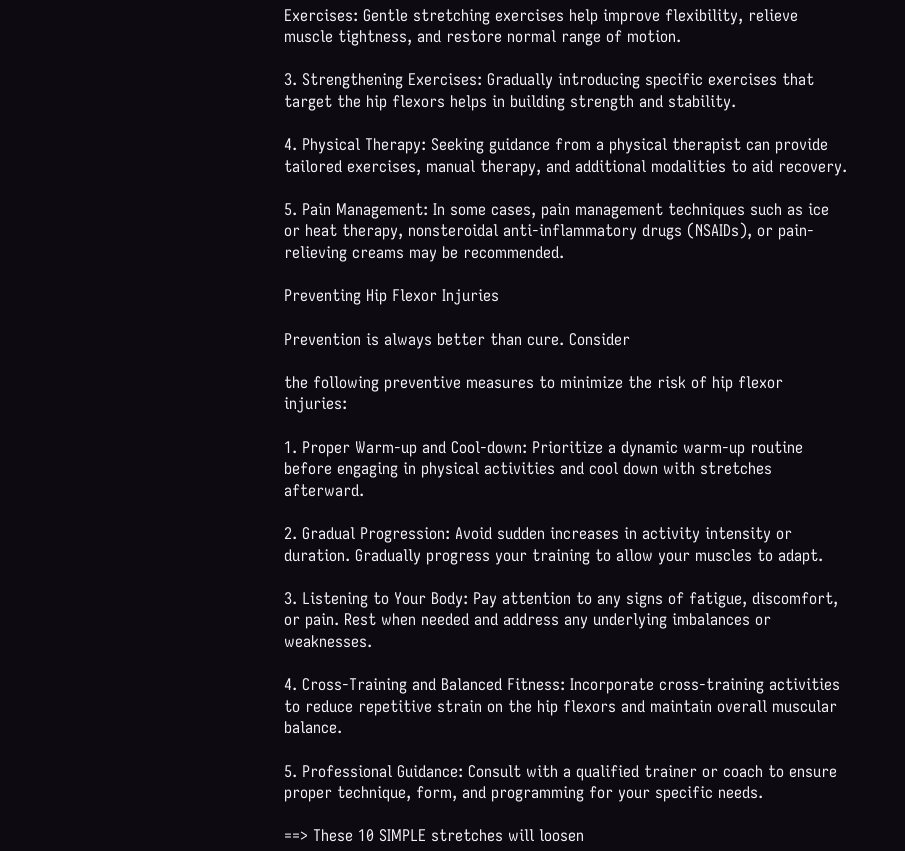Exercises: Gentle stretching exercises help improve flexibility, relieve muscle tightness, and restore normal range of motion.

3. Strengthening Exercises: Gradually introducing specific exercises that target the hip flexors helps in building strength and stability.

4. Physical Therapy: Seeking guidance from a physical therapist can provide tailored exercises, manual therapy, and additional modalities to aid recovery.

5. Pain Management: In some cases, pain management techniques such as ice or heat therapy, nonsteroidal anti-inflammatory drugs (NSAIDs), or pain-relieving creams may be recommended.

Preventing Hip Flexor Injuries

Prevention is always better than cure. Consider

the following preventive measures to minimize the risk of hip flexor injuries:

1. Proper Warm-up and Cool-down: Prioritize a dynamic warm-up routine before engaging in physical activities and cool down with stretches afterward.

2. Gradual Progression: Avoid sudden increases in activity intensity or duration. Gradually progress your training to allow your muscles to adapt.

3. Listening to Your Body: Pay attention to any signs of fatigue, discomfort, or pain. Rest when needed and address any underlying imbalances or weaknesses.

4. Cross-Training and Balanced Fitness: Incorporate cross-training activities to reduce repetitive strain on the hip flexors and maintain overall muscular balance.

5. Professional Guidance: Consult with a qualified trainer or coach to ensure proper technique, form, and programming for your specific needs.

==> These 10 SIMPLE stretches will loosen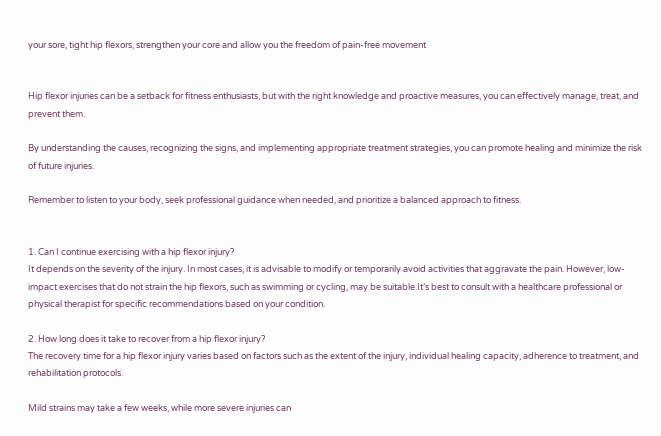your sore, tight hip flexors, strengthen your core and allow you the freedom of pain-free movement


Hip flexor injuries can be a setback for fitness enthusiasts, but with the right knowledge and proactive measures, you can effectively manage, treat, and prevent them.

By understanding the causes, recognizing the signs, and implementing appropriate treatment strategies, you can promote healing and minimize the risk of future injuries.

Remember to listen to your body, seek professional guidance when needed, and prioritize a balanced approach to fitness.


1. Can I continue exercising with a hip flexor injury?
It depends on the severity of the injury. In most cases, it is advisable to modify or temporarily avoid activities that aggravate the pain. However, low-impact exercises that do not strain the hip flexors, such as swimming or cycling, may be suitable.It’s best to consult with a healthcare professional or physical therapist for specific recommendations based on your condition.

2. How long does it take to recover from a hip flexor injury?
The recovery time for a hip flexor injury varies based on factors such as the extent of the injury, individual healing capacity, adherence to treatment, and rehabilitation protocols.

Mild strains may take a few weeks, while more severe injuries can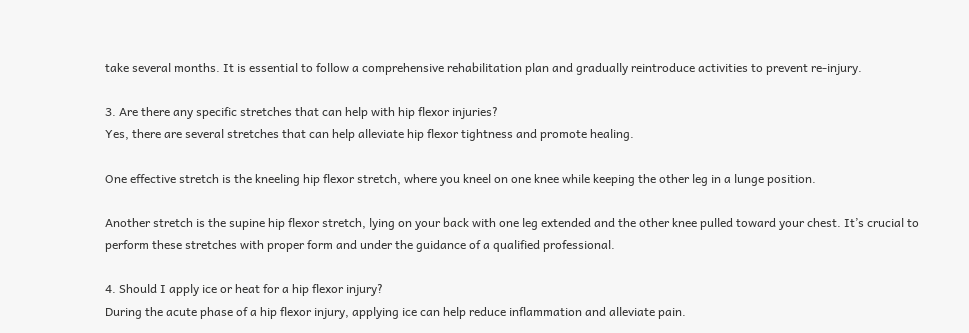take several months. It is essential to follow a comprehensive rehabilitation plan and gradually reintroduce activities to prevent re-injury.

3. Are there any specific stretches that can help with hip flexor injuries?
Yes, there are several stretches that can help alleviate hip flexor tightness and promote healing.

One effective stretch is the kneeling hip flexor stretch, where you kneel on one knee while keeping the other leg in a lunge position.

Another stretch is the supine hip flexor stretch, lying on your back with one leg extended and the other knee pulled toward your chest. It’s crucial to perform these stretches with proper form and under the guidance of a qualified professional.

4. Should I apply ice or heat for a hip flexor injury?
During the acute phase of a hip flexor injury, applying ice can help reduce inflammation and alleviate pain.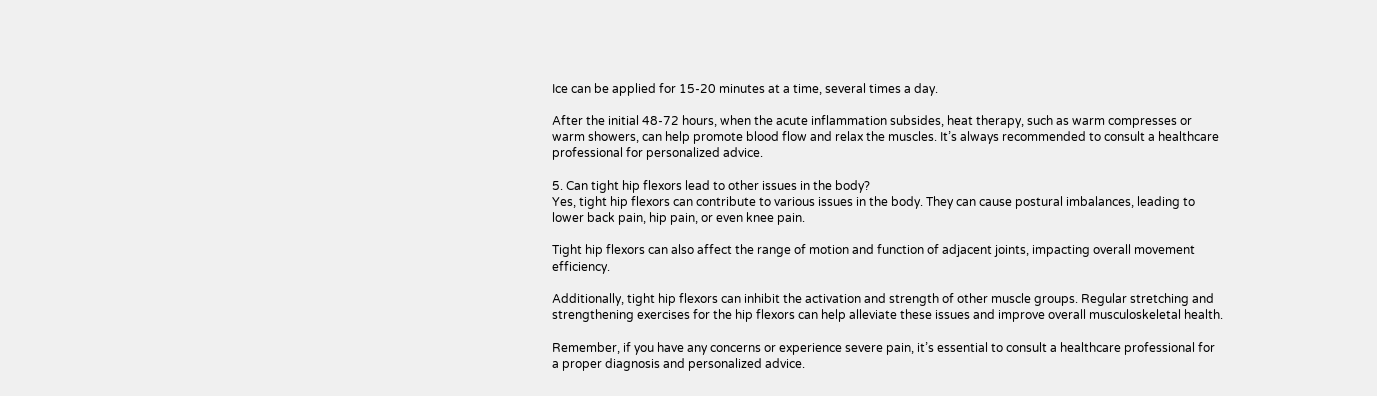Ice can be applied for 15-20 minutes at a time, several times a day.

After the initial 48-72 hours, when the acute inflammation subsides, heat therapy, such as warm compresses or warm showers, can help promote blood flow and relax the muscles. It’s always recommended to consult a healthcare professional for personalized advice.

5. Can tight hip flexors lead to other issues in the body?
Yes, tight hip flexors can contribute to various issues in the body. They can cause postural imbalances, leading to lower back pain, hip pain, or even knee pain.

Tight hip flexors can also affect the range of motion and function of adjacent joints, impacting overall movement efficiency.

Additionally, tight hip flexors can inhibit the activation and strength of other muscle groups. Regular stretching and strengthening exercises for the hip flexors can help alleviate these issues and improve overall musculoskeletal health.

Remember, if you have any concerns or experience severe pain, it’s essential to consult a healthcare professional for a proper diagnosis and personalized advice.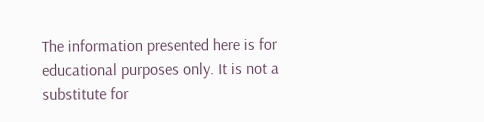The information presented here is for educational purposes only. It is not a substitute for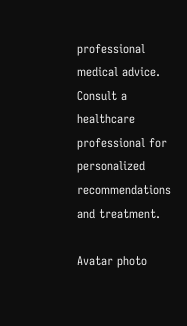professional medical advice. Consult a healthcare professional for personalized recommendations and treatment.

Avatar photo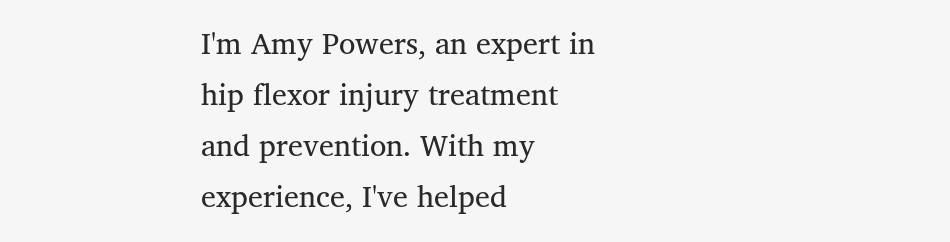I'm Amy Powers, an expert in hip flexor injury treatment and prevention. With my experience, I've helped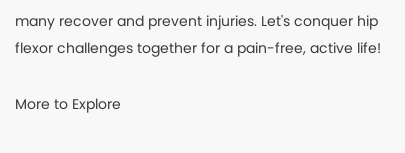many recover and prevent injuries. Let's conquer hip flexor challenges together for a pain-free, active life!

More to Explore